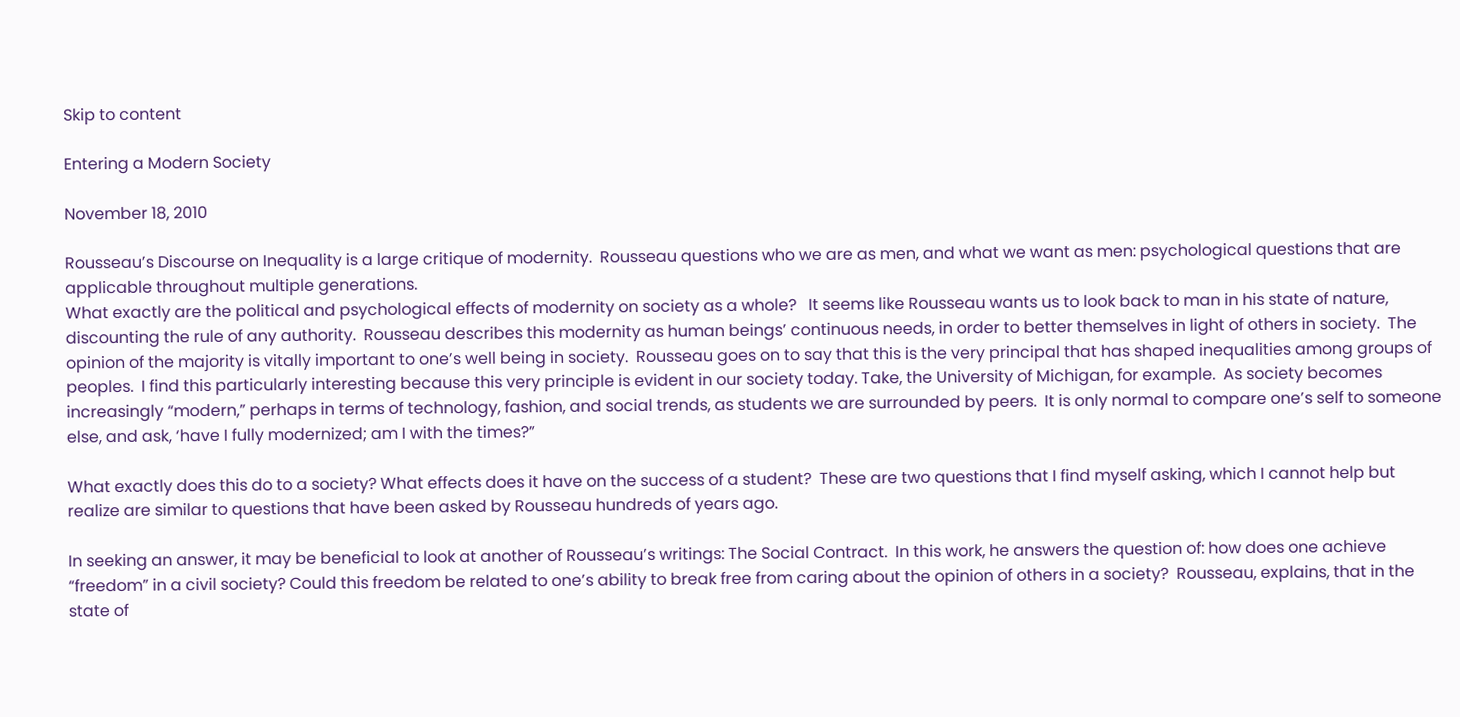Skip to content

Entering a Modern Society

November 18, 2010

Rousseau’s Discourse on Inequality is a large critique of modernity.  Rousseau questions who we are as men, and what we want as men: psychological questions that are applicable throughout multiple generations.
What exactly are the political and psychological effects of modernity on society as a whole?   It seems like Rousseau wants us to look back to man in his state of nature, discounting the rule of any authority.  Rousseau describes this modernity as human beings’ continuous needs, in order to better themselves in light of others in society.  The opinion of the majority is vitally important to one’s well being in society.  Rousseau goes on to say that this is the very principal that has shaped inequalities among groups of peoples.  I find this particularly interesting because this very principle is evident in our society today. Take, the University of Michigan, for example.  As society becomes increasingly “modern,” perhaps in terms of technology, fashion, and social trends, as students we are surrounded by peers.  It is only normal to compare one’s self to someone else, and ask, ‘have I fully modernized; am I with the times?”

What exactly does this do to a society? What effects does it have on the success of a student?  These are two questions that I find myself asking, which I cannot help but realize are similar to questions that have been asked by Rousseau hundreds of years ago.

In seeking an answer, it may be beneficial to look at another of Rousseau’s writings: The Social Contract.  In this work, he answers the question of: how does one achieve “freedom” in a civil society? Could this freedom be related to one’s ability to break free from caring about the opinion of others in a society?  Rousseau, explains, that in the state of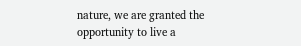nature, we are granted the opportunity to live a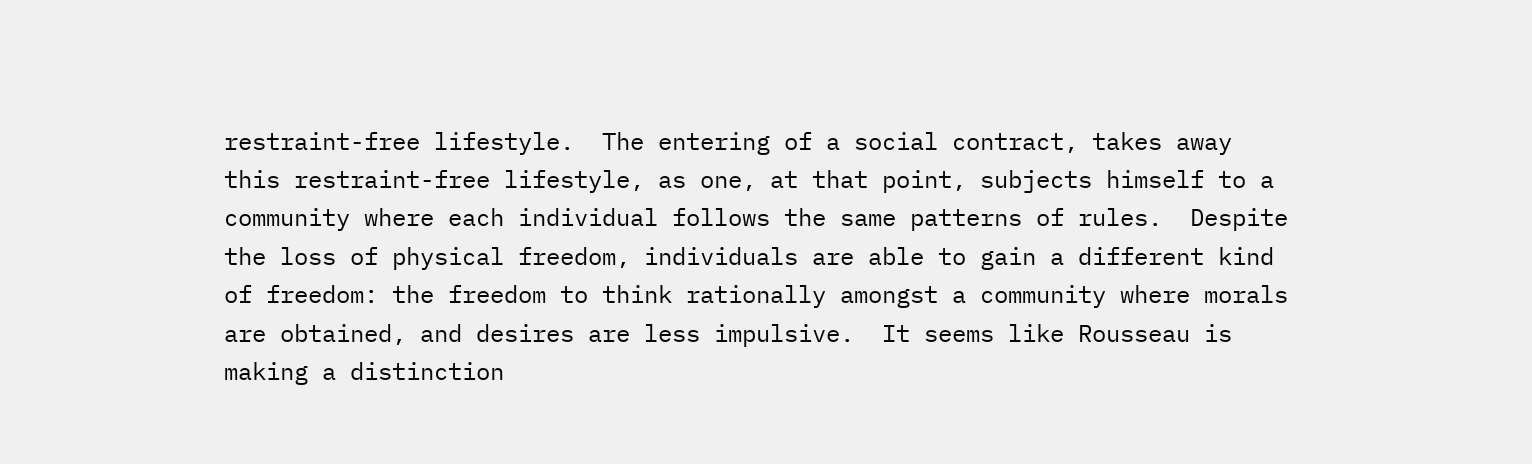restraint-free lifestyle.  The entering of a social contract, takes away this restraint-free lifestyle, as one, at that point, subjects himself to a community where each individual follows the same patterns of rules.  Despite the loss of physical freedom, individuals are able to gain a different kind of freedom: the freedom to think rationally amongst a community where morals are obtained, and desires are less impulsive.  It seems like Rousseau is making a distinction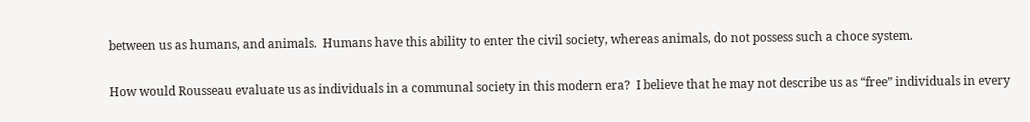between us as humans, and animals.  Humans have this ability to enter the civil society, whereas animals, do not possess such a choce system.

How would Rousseau evaluate us as individuals in a communal society in this modern era?  I believe that he may not describe us as “free” individuals in every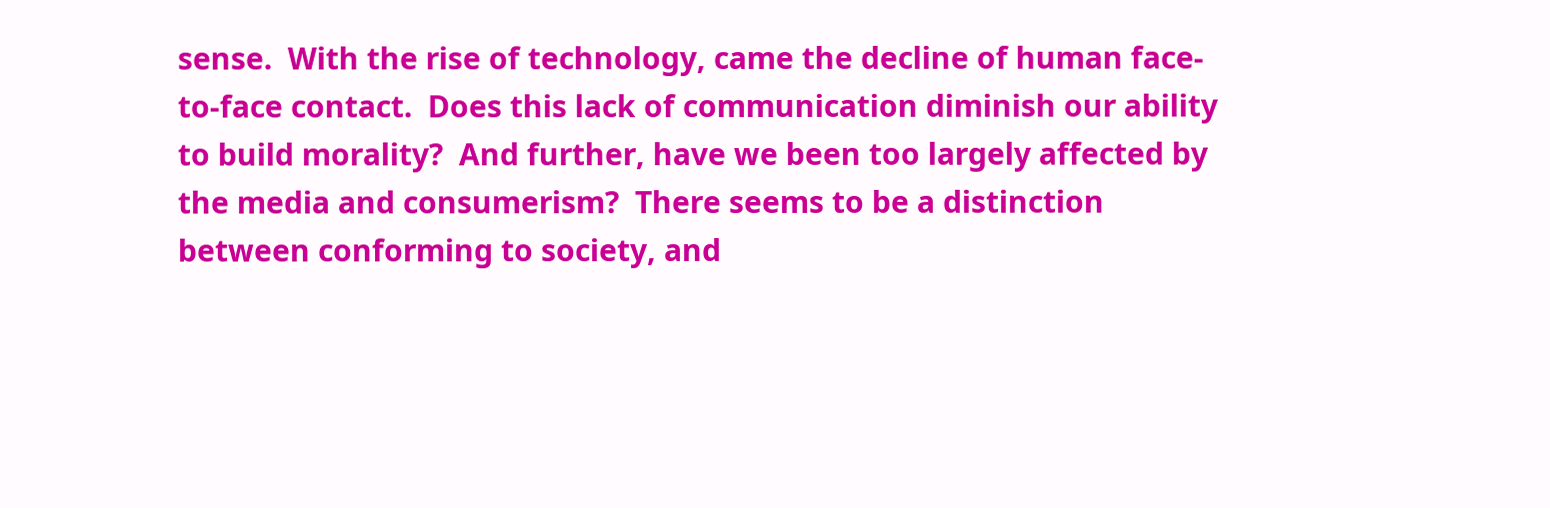sense.  With the rise of technology, came the decline of human face-to-face contact.  Does this lack of communication diminish our ability to build morality?  And further, have we been too largely affected by the media and consumerism?  There seems to be a distinction between conforming to society, and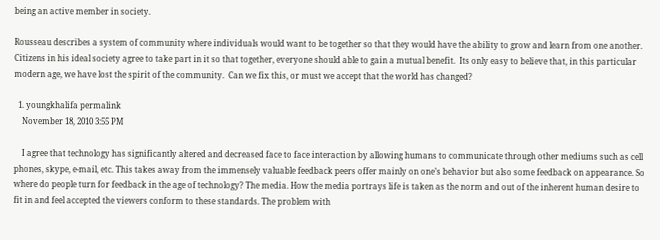being an active member in society.

Rousseau describes a system of community where individuals would want to be together so that they would have the ability to grow and learn from one another.  Citizens in his ideal society agree to take part in it so that together, everyone should able to gain a mutual benefit.  Its only easy to believe that, in this particular modern age, we have lost the spirit of the community.  Can we fix this, or must we accept that the world has changed?

  1. youngkhalifa permalink
    November 18, 2010 3:55 PM

    I agree that technology has significantly altered and decreased face to face interaction by allowing humans to communicate through other mediums such as cell phones, skype, e-mail, etc. This takes away from the immensely valuable feedback peers offer mainly on one’s behavior but also some feedback on appearance. So where do people turn for feedback in the age of technology? The media. How the media portrays life is taken as the norm and out of the inherent human desire to fit in and feel accepted the viewers conform to these standards. The problem with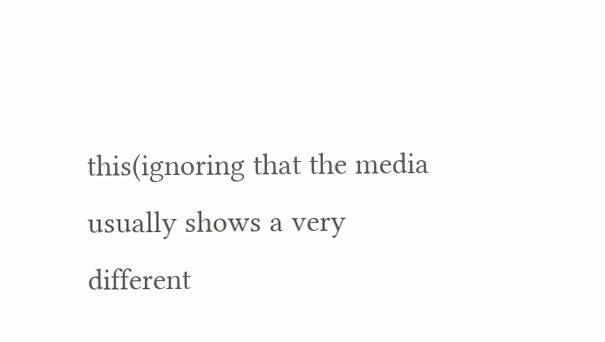this(ignoring that the media usually shows a very different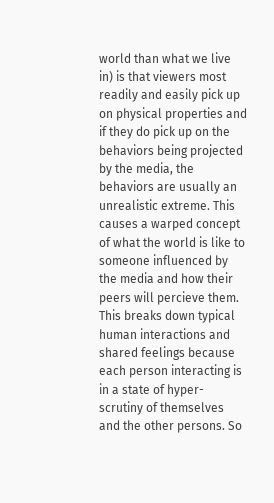world than what we live in) is that viewers most readily and easily pick up on physical properties and if they do pick up on the behaviors being projected by the media, the behaviors are usually an unrealistic extreme. This causes a warped concept of what the world is like to someone influenced by the media and how their peers will percieve them. This breaks down typical human interactions and shared feelings because each person interacting is in a state of hyper-scrutiny of themselves and the other persons. So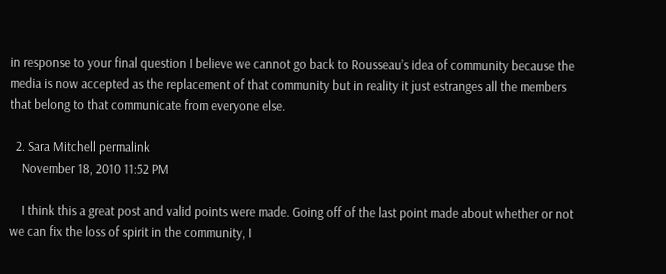in response to your final question I believe we cannot go back to Rousseau’s idea of community because the media is now accepted as the replacement of that community but in reality it just estranges all the members that belong to that communicate from everyone else.

  2. Sara Mitchell permalink
    November 18, 2010 11:52 PM

    I think this a great post and valid points were made. Going off of the last point made about whether or not we can fix the loss of spirit in the community, I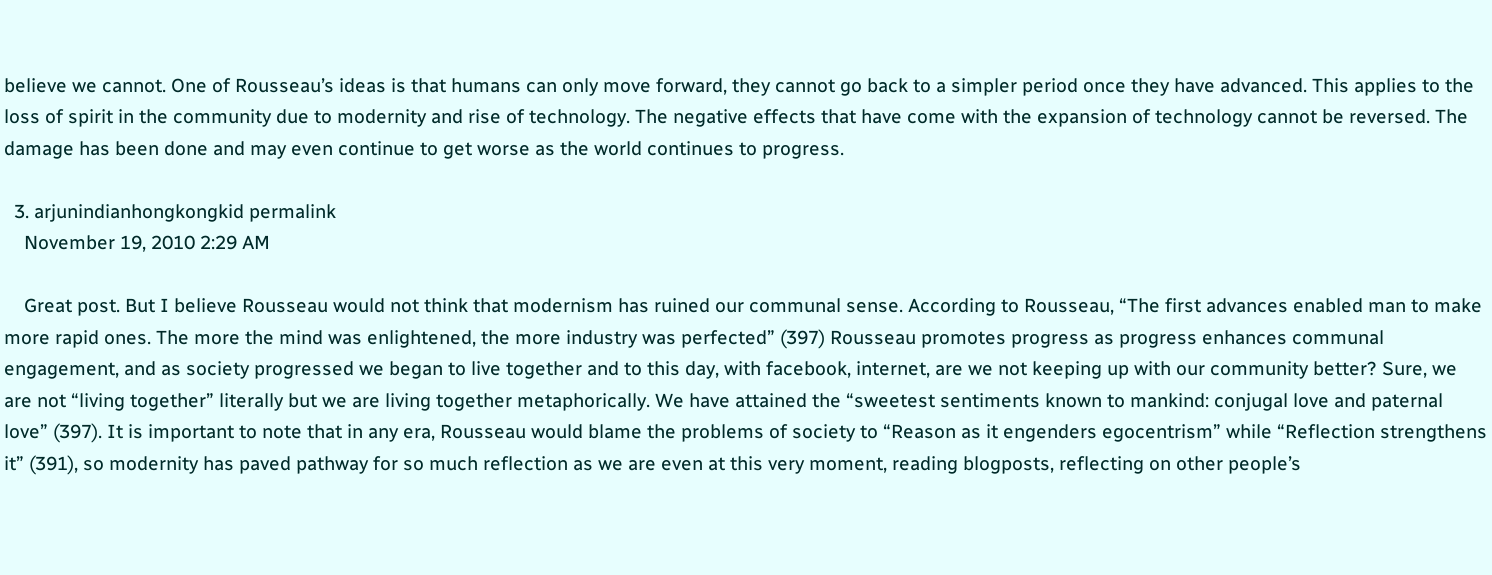believe we cannot. One of Rousseau’s ideas is that humans can only move forward, they cannot go back to a simpler period once they have advanced. This applies to the loss of spirit in the community due to modernity and rise of technology. The negative effects that have come with the expansion of technology cannot be reversed. The damage has been done and may even continue to get worse as the world continues to progress.

  3. arjunindianhongkongkid permalink
    November 19, 2010 2:29 AM

    Great post. But I believe Rousseau would not think that modernism has ruined our communal sense. According to Rousseau, “The first advances enabled man to make more rapid ones. The more the mind was enlightened, the more industry was perfected” (397) Rousseau promotes progress as progress enhances communal engagement, and as society progressed we began to live together and to this day, with facebook, internet, are we not keeping up with our community better? Sure, we are not “living together” literally but we are living together metaphorically. We have attained the “sweetest sentiments known to mankind: conjugal love and paternal love” (397). It is important to note that in any era, Rousseau would blame the problems of society to “Reason as it engenders egocentrism” while “Reflection strengthens it” (391), so modernity has paved pathway for so much reflection as we are even at this very moment, reading blogposts, reflecting on other people’s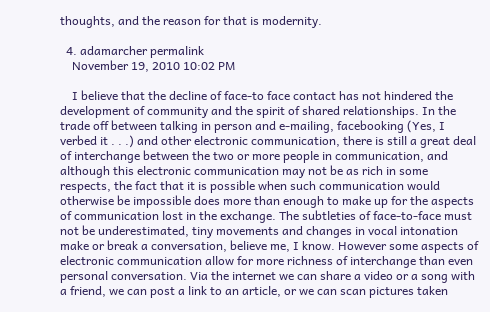thoughts, and the reason for that is modernity.

  4. adamarcher permalink
    November 19, 2010 10:02 PM

    I believe that the decline of face-to face contact has not hindered the development of community and the spirit of shared relationships. In the trade off between talking in person and e-mailing, facebooking (Yes, I verbed it . . .) and other electronic communication, there is still a great deal of interchange between the two or more people in communication, and although this electronic communication may not be as rich in some respects, the fact that it is possible when such communication would otherwise be impossible does more than enough to make up for the aspects of communication lost in the exchange. The subtleties of face-to-face must not be underestimated, tiny movements and changes in vocal intonation make or break a conversation, believe me, I know. However some aspects of electronic communication allow for more richness of interchange than even personal conversation. Via the internet we can share a video or a song with a friend, we can post a link to an article, or we can scan pictures taken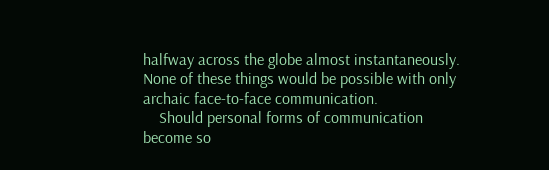halfway across the globe almost instantaneously. None of these things would be possible with only archaic face-to-face communication.
    Should personal forms of communication become so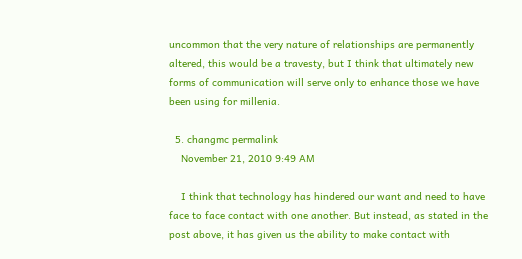uncommon that the very nature of relationships are permanently altered, this would be a travesty, but I think that ultimately new forms of communication will serve only to enhance those we have been using for millenia.

  5. changmc permalink
    November 21, 2010 9:49 AM

    I think that technology has hindered our want and need to have face to face contact with one another. But instead, as stated in the post above, it has given us the ability to make contact with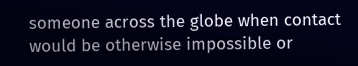someone across the globe when contact would be otherwise impossible or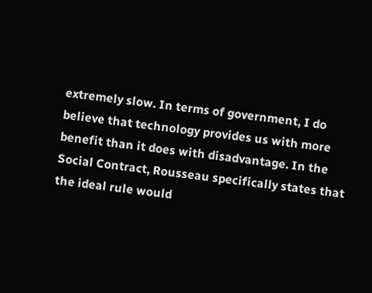extremely slow. In terms of government, I do believe that technology provides us with more benefit than it does with disadvantage. In the Social Contract, Rousseau specifically states that the ideal rule would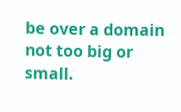be over a domain not too big or small.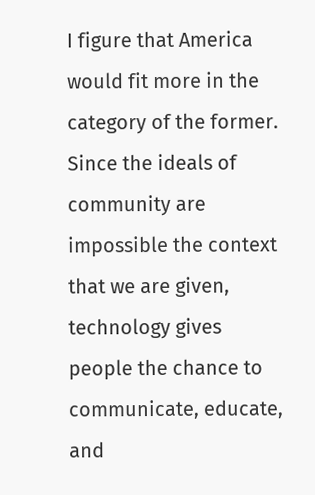I figure that America would fit more in the category of the former. Since the ideals of community are impossible the context that we are given, technology gives people the chance to communicate, educate, and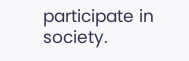participate in society.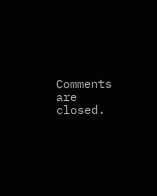Comments are closed.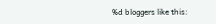%d bloggers like this: